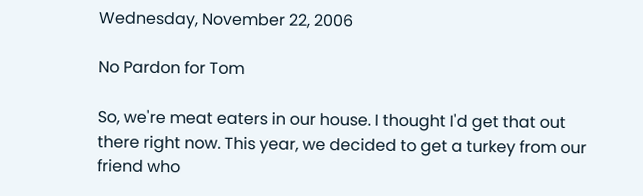Wednesday, November 22, 2006

No Pardon for Tom

So, we're meat eaters in our house. I thought I'd get that out there right now. This year, we decided to get a turkey from our friend who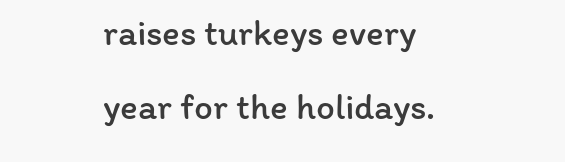raises turkeys every year for the holidays.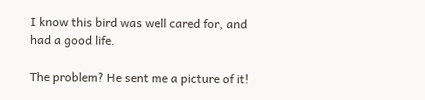I know this bird was well cared for, and had a good life.

The problem? He sent me a picture of it!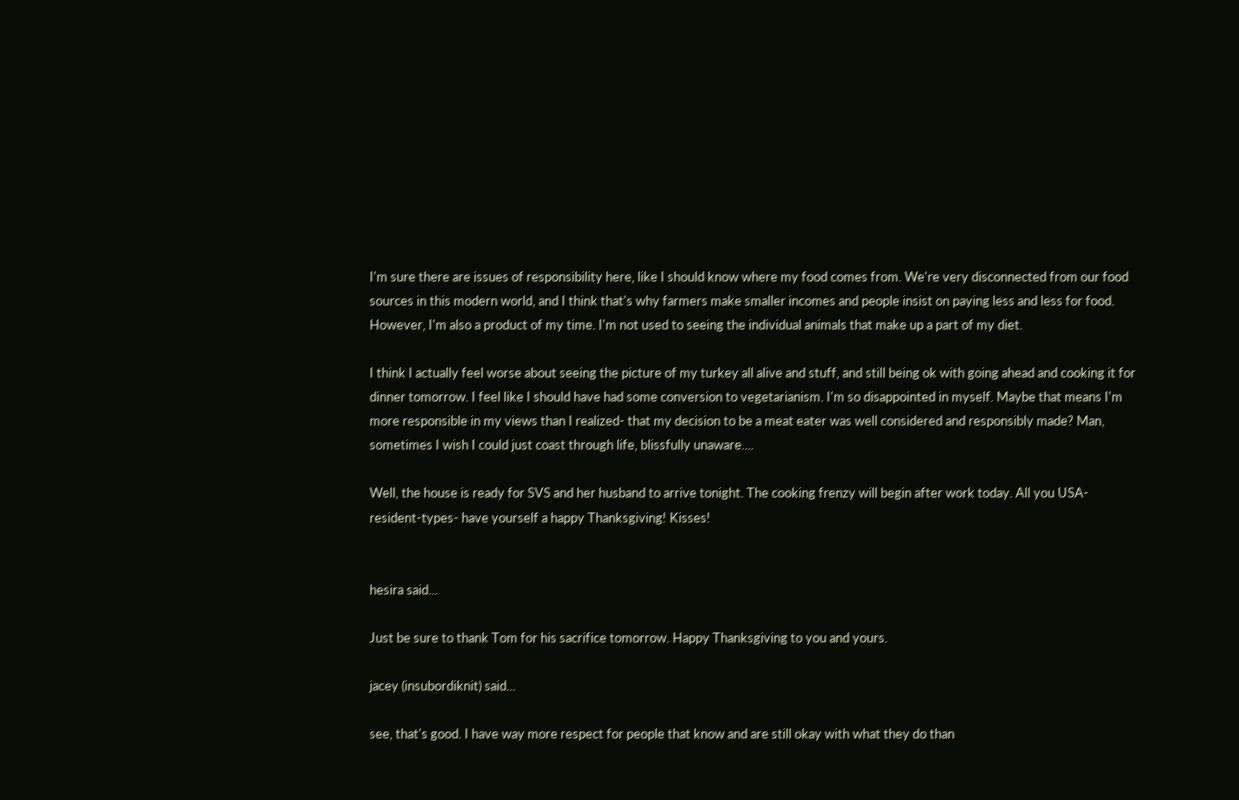I'm sure there are issues of responsibility here, like I should know where my food comes from. We're very disconnected from our food sources in this modern world, and I think that's why farmers make smaller incomes and people insist on paying less and less for food. However, I'm also a product of my time. I'm not used to seeing the individual animals that make up a part of my diet.

I think I actually feel worse about seeing the picture of my turkey all alive and stuff, and still being ok with going ahead and cooking it for dinner tomorrow. I feel like I should have had some conversion to vegetarianism. I'm so disappointed in myself. Maybe that means I'm more responsible in my views than I realized- that my decision to be a meat eater was well considered and responsibly made? Man, sometimes I wish I could just coast through life, blissfully unaware....

Well, the house is ready for SVS and her husband to arrive tonight. The cooking frenzy will begin after work today. All you USA-resident-types- have yourself a happy Thanksgiving! Kisses!


hesira said...

Just be sure to thank Tom for his sacrifice tomorrow. Happy Thanksgiving to you and yours.

jacey (insubordiknit) said...

see, that's good. I have way more respect for people that know and are still okay with what they do than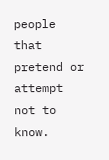people that pretend or attempt not to know.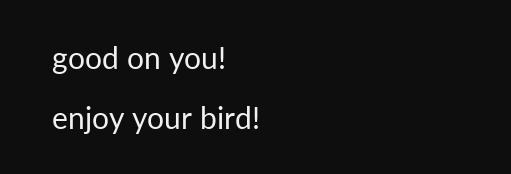good on you! enjoy your bird!